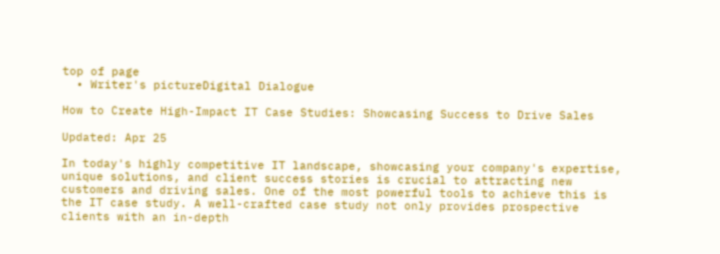top of page
  • Writer's pictureDigital Dialogue

How to Create High-Impact IT Case Studies: Showcasing Success to Drive Sales

Updated: Apr 25

In today's highly competitive IT landscape, showcasing your company's expertise, unique solutions, and client success stories is crucial to attracting new customers and driving sales. One of the most powerful tools to achieve this is the IT case study. A well-crafted case study not only provides prospective clients with an in-depth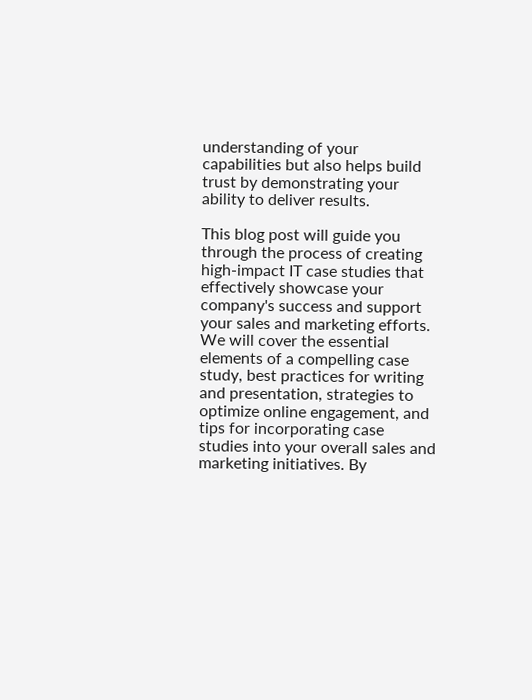understanding of your capabilities but also helps build trust by demonstrating your ability to deliver results.

This blog post will guide you through the process of creating high-impact IT case studies that effectively showcase your company's success and support your sales and marketing efforts. We will cover the essential elements of a compelling case study, best practices for writing and presentation, strategies to optimize online engagement, and tips for incorporating case studies into your overall sales and marketing initiatives. By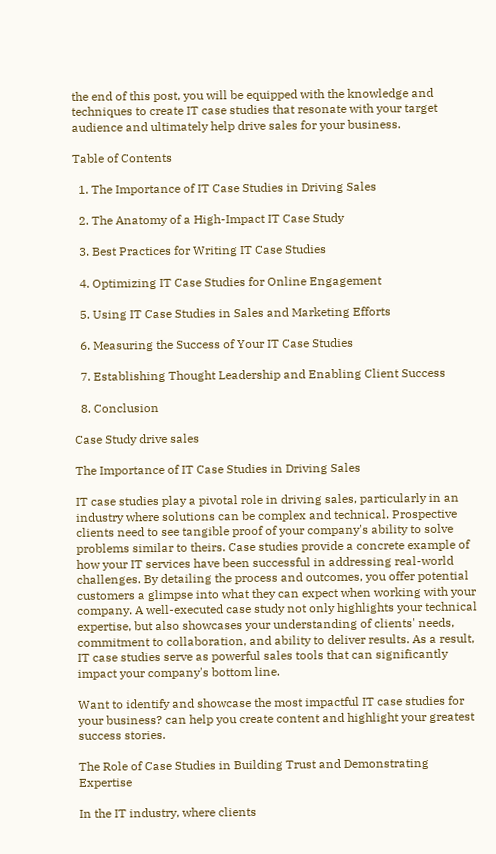the end of this post, you will be equipped with the knowledge and techniques to create IT case studies that resonate with your target audience and ultimately help drive sales for your business.

Table of Contents

  1. The Importance of IT Case Studies in Driving Sales

  2. The Anatomy of a High-Impact IT Case Study

  3. Best Practices for Writing IT Case Studies

  4. Optimizing IT Case Studies for Online Engagement

  5. Using IT Case Studies in Sales and Marketing Efforts

  6. Measuring the Success of Your IT Case Studies

  7. Establishing Thought Leadership and Enabling Client Success

  8. Conclusion

Case Study drive sales

The Importance of IT Case Studies in Driving Sales

IT case studies play a pivotal role in driving sales, particularly in an industry where solutions can be complex and technical. Prospective clients need to see tangible proof of your company's ability to solve problems similar to theirs. Case studies provide a concrete example of how your IT services have been successful in addressing real-world challenges. By detailing the process and outcomes, you offer potential customers a glimpse into what they can expect when working with your company. A well-executed case study not only highlights your technical expertise, but also showcases your understanding of clients' needs, commitment to collaboration, and ability to deliver results. As a result, IT case studies serve as powerful sales tools that can significantly impact your company's bottom line.

Want to identify and showcase the most impactful IT case studies for your business? can help you create content and highlight your greatest success stories.

The Role of Case Studies in Building Trust and Demonstrating Expertise

In the IT industry, where clients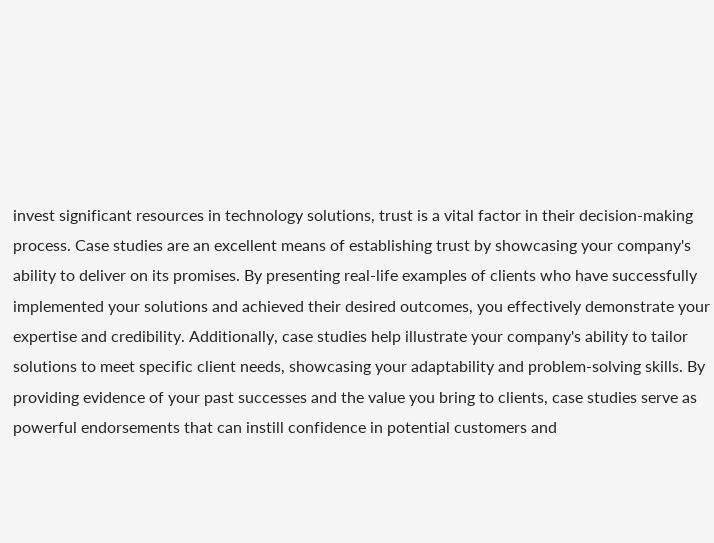invest significant resources in technology solutions, trust is a vital factor in their decision-making process. Case studies are an excellent means of establishing trust by showcasing your company's ability to deliver on its promises. By presenting real-life examples of clients who have successfully implemented your solutions and achieved their desired outcomes, you effectively demonstrate your expertise and credibility. Additionally, case studies help illustrate your company's ability to tailor solutions to meet specific client needs, showcasing your adaptability and problem-solving skills. By providing evidence of your past successes and the value you bring to clients, case studies serve as powerful endorsements that can instill confidence in potential customers and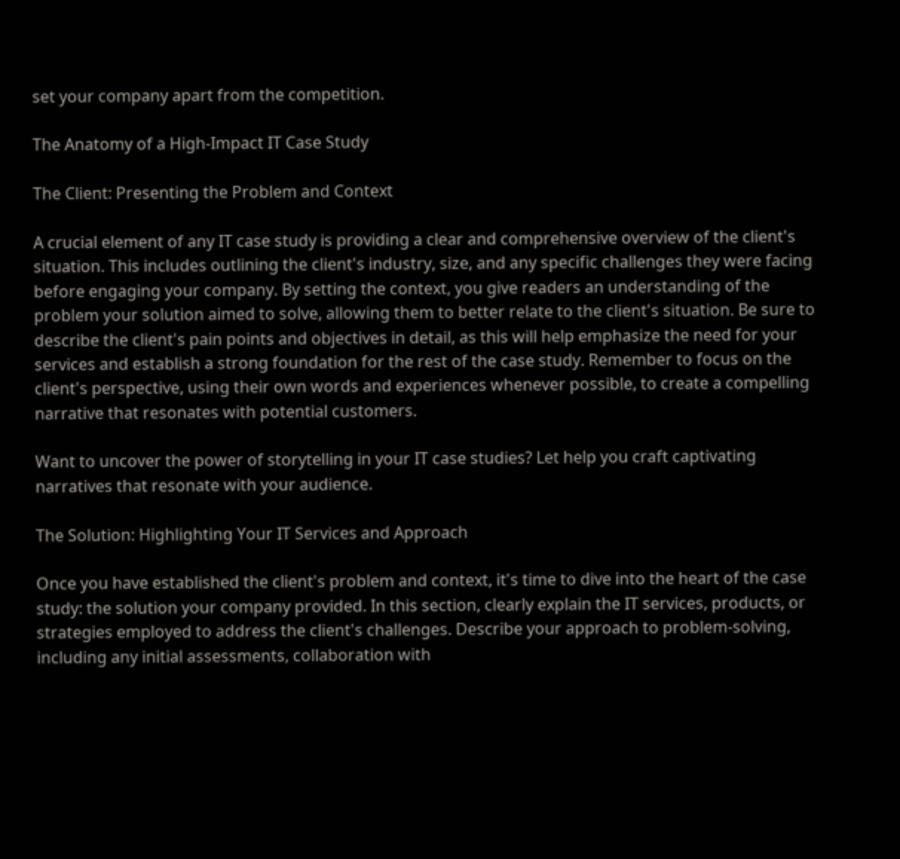set your company apart from the competition.

The Anatomy of a High-Impact IT Case Study

The Client: Presenting the Problem and Context

A crucial element of any IT case study is providing a clear and comprehensive overview of the client's situation. This includes outlining the client's industry, size, and any specific challenges they were facing before engaging your company. By setting the context, you give readers an understanding of the problem your solution aimed to solve, allowing them to better relate to the client's situation. Be sure to describe the client's pain points and objectives in detail, as this will help emphasize the need for your services and establish a strong foundation for the rest of the case study. Remember to focus on the client's perspective, using their own words and experiences whenever possible, to create a compelling narrative that resonates with potential customers.

Want to uncover the power of storytelling in your IT case studies? Let help you craft captivating narratives that resonate with your audience.

The Solution: Highlighting Your IT Services and Approach

Once you have established the client's problem and context, it's time to dive into the heart of the case study: the solution your company provided. In this section, clearly explain the IT services, products, or strategies employed to address the client's challenges. Describe your approach to problem-solving, including any initial assessments, collaboration with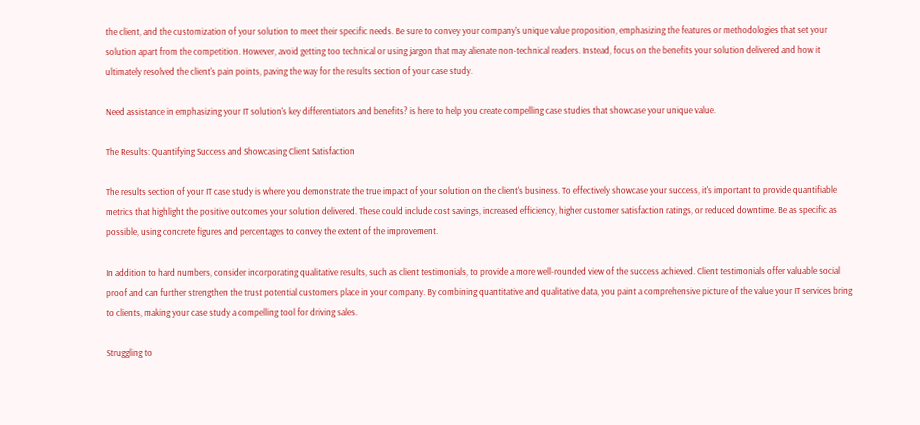the client, and the customization of your solution to meet their specific needs. Be sure to convey your company's unique value proposition, emphasizing the features or methodologies that set your solution apart from the competition. However, avoid getting too technical or using jargon that may alienate non-technical readers. Instead, focus on the benefits your solution delivered and how it ultimately resolved the client's pain points, paving the way for the results section of your case study.

Need assistance in emphasizing your IT solution's key differentiators and benefits? is here to help you create compelling case studies that showcase your unique value.

The Results: Quantifying Success and Showcasing Client Satisfaction

The results section of your IT case study is where you demonstrate the true impact of your solution on the client's business. To effectively showcase your success, it's important to provide quantifiable metrics that highlight the positive outcomes your solution delivered. These could include cost savings, increased efficiency, higher customer satisfaction ratings, or reduced downtime. Be as specific as possible, using concrete figures and percentages to convey the extent of the improvement.

In addition to hard numbers, consider incorporating qualitative results, such as client testimonials, to provide a more well-rounded view of the success achieved. Client testimonials offer valuable social proof and can further strengthen the trust potential customers place in your company. By combining quantitative and qualitative data, you paint a comprehensive picture of the value your IT services bring to clients, making your case study a compelling tool for driving sales.

Struggling to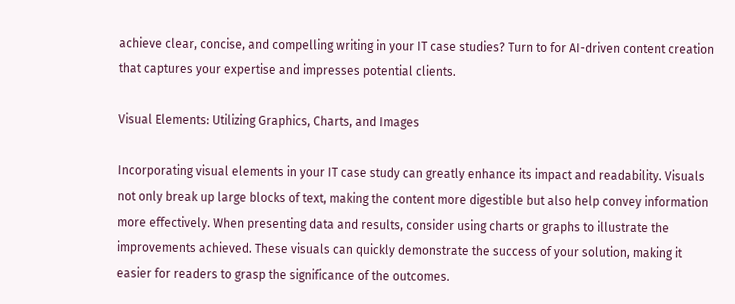achieve clear, concise, and compelling writing in your IT case studies? Turn to for AI-driven content creation that captures your expertise and impresses potential clients.

Visual Elements: Utilizing Graphics, Charts, and Images

Incorporating visual elements in your IT case study can greatly enhance its impact and readability. Visuals not only break up large blocks of text, making the content more digestible but also help convey information more effectively. When presenting data and results, consider using charts or graphs to illustrate the improvements achieved. These visuals can quickly demonstrate the success of your solution, making it easier for readers to grasp the significance of the outcomes.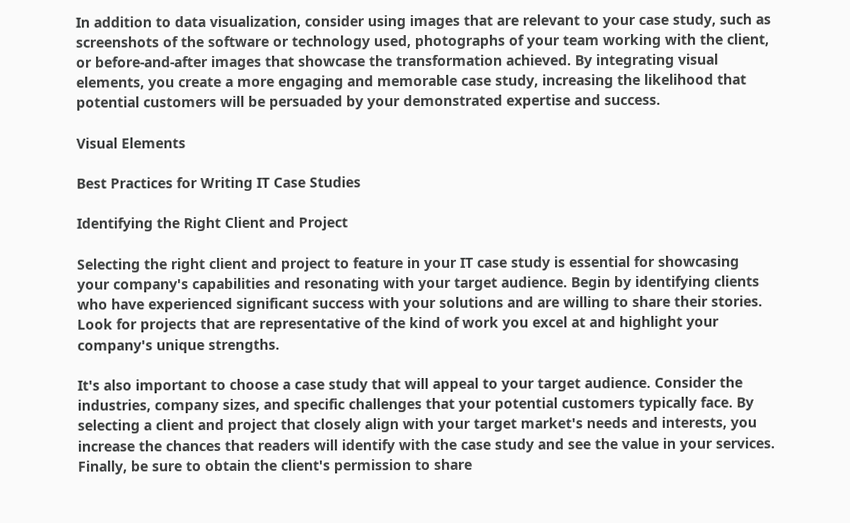In addition to data visualization, consider using images that are relevant to your case study, such as screenshots of the software or technology used, photographs of your team working with the client, or before-and-after images that showcase the transformation achieved. By integrating visual elements, you create a more engaging and memorable case study, increasing the likelihood that potential customers will be persuaded by your demonstrated expertise and success.

Visual Elements

Best Practices for Writing IT Case Studies

Identifying the Right Client and Project

Selecting the right client and project to feature in your IT case study is essential for showcasing your company's capabilities and resonating with your target audience. Begin by identifying clients who have experienced significant success with your solutions and are willing to share their stories. Look for projects that are representative of the kind of work you excel at and highlight your company's unique strengths.

It's also important to choose a case study that will appeal to your target audience. Consider the industries, company sizes, and specific challenges that your potential customers typically face. By selecting a client and project that closely align with your target market's needs and interests, you increase the chances that readers will identify with the case study and see the value in your services. Finally, be sure to obtain the client's permission to share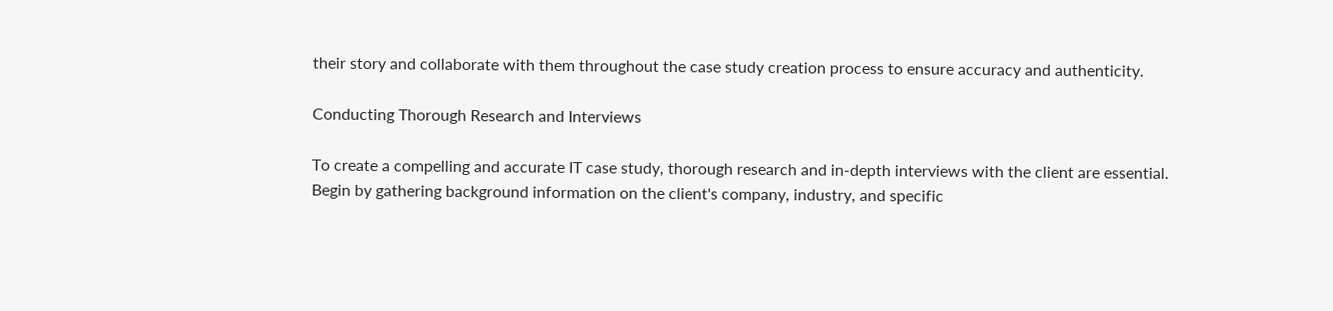their story and collaborate with them throughout the case study creation process to ensure accuracy and authenticity.

Conducting Thorough Research and Interviews

To create a compelling and accurate IT case study, thorough research and in-depth interviews with the client are essential. Begin by gathering background information on the client's company, industry, and specific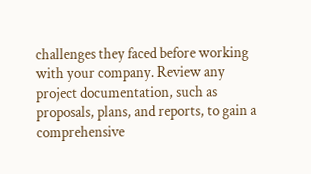challenges they faced before working with your company. Review any project documentation, such as proposals, plans, and reports, to gain a comprehensive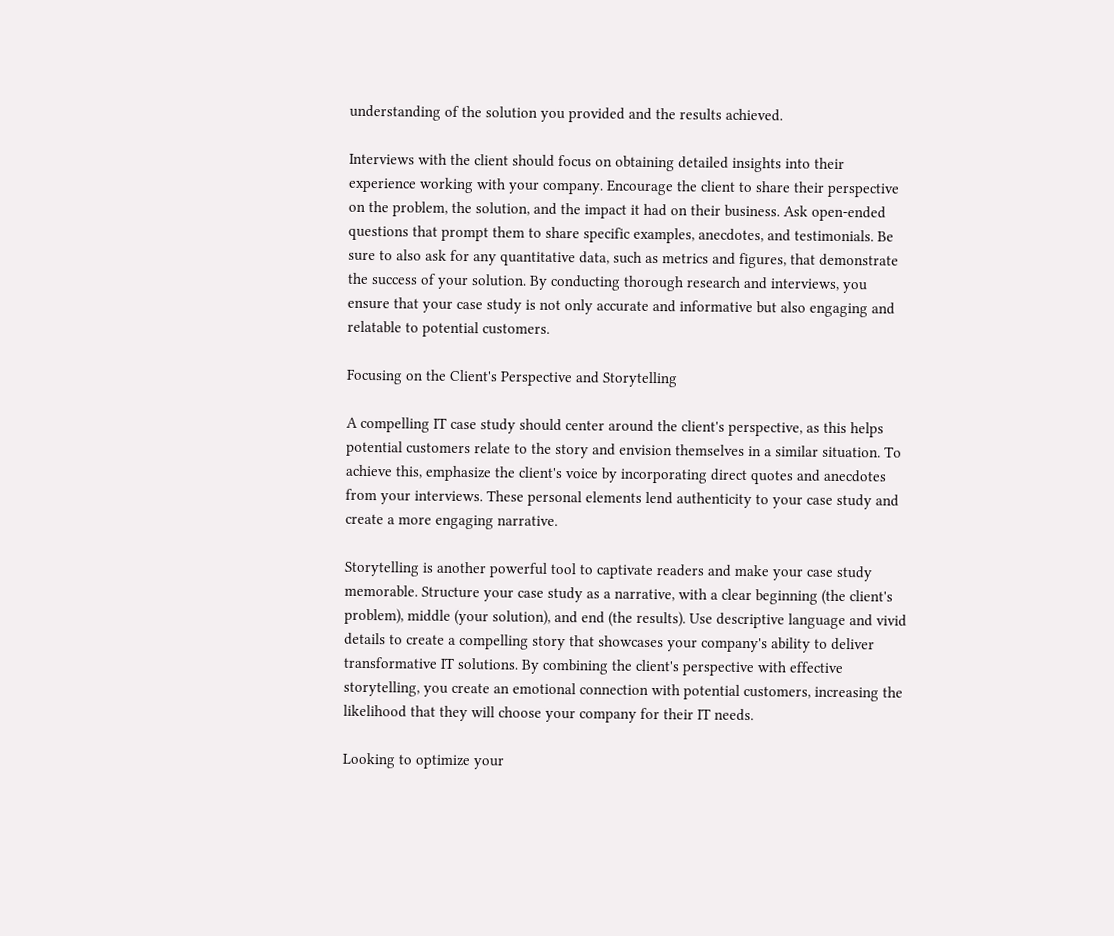understanding of the solution you provided and the results achieved.

Interviews with the client should focus on obtaining detailed insights into their experience working with your company. Encourage the client to share their perspective on the problem, the solution, and the impact it had on their business. Ask open-ended questions that prompt them to share specific examples, anecdotes, and testimonials. Be sure to also ask for any quantitative data, such as metrics and figures, that demonstrate the success of your solution. By conducting thorough research and interviews, you ensure that your case study is not only accurate and informative but also engaging and relatable to potential customers.

Focusing on the Client's Perspective and Storytelling

A compelling IT case study should center around the client's perspective, as this helps potential customers relate to the story and envision themselves in a similar situation. To achieve this, emphasize the client's voice by incorporating direct quotes and anecdotes from your interviews. These personal elements lend authenticity to your case study and create a more engaging narrative.

Storytelling is another powerful tool to captivate readers and make your case study memorable. Structure your case study as a narrative, with a clear beginning (the client's problem), middle (your solution), and end (the results). Use descriptive language and vivid details to create a compelling story that showcases your company's ability to deliver transformative IT solutions. By combining the client's perspective with effective storytelling, you create an emotional connection with potential customers, increasing the likelihood that they will choose your company for their IT needs.

Looking to optimize your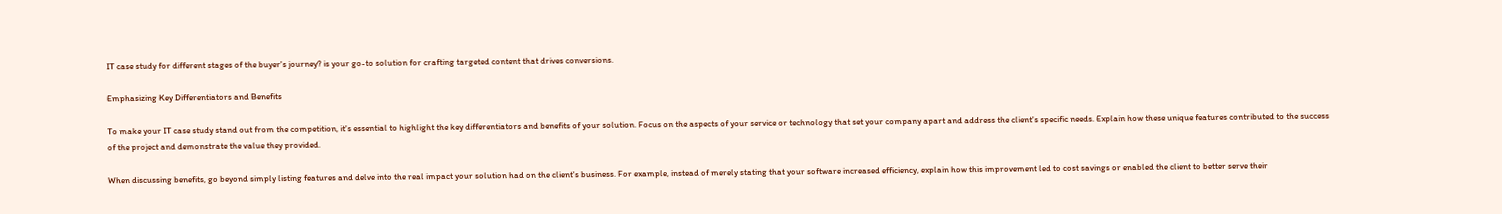IT case study for different stages of the buyer's journey? is your go-to solution for crafting targeted content that drives conversions.

Emphasizing Key Differentiators and Benefits

To make your IT case study stand out from the competition, it's essential to highlight the key differentiators and benefits of your solution. Focus on the aspects of your service or technology that set your company apart and address the client's specific needs. Explain how these unique features contributed to the success of the project and demonstrate the value they provided.

When discussing benefits, go beyond simply listing features and delve into the real impact your solution had on the client's business. For example, instead of merely stating that your software increased efficiency, explain how this improvement led to cost savings or enabled the client to better serve their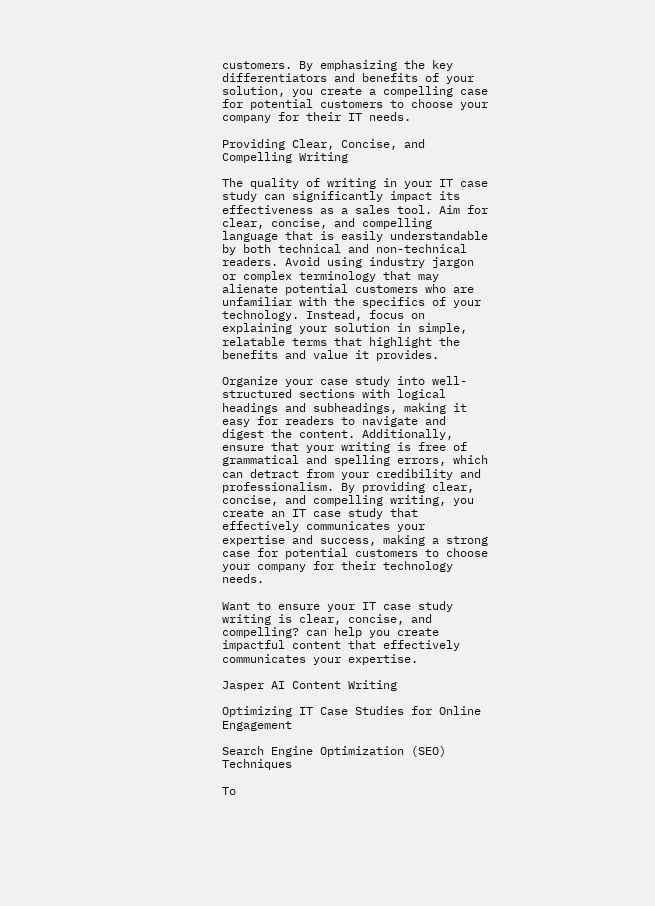customers. By emphasizing the key differentiators and benefits of your solution, you create a compelling case for potential customers to choose your company for their IT needs.

Providing Clear, Concise, and Compelling Writing

The quality of writing in your IT case study can significantly impact its effectiveness as a sales tool. Aim for clear, concise, and compelling language that is easily understandable by both technical and non-technical readers. Avoid using industry jargon or complex terminology that may alienate potential customers who are unfamiliar with the specifics of your technology. Instead, focus on explaining your solution in simple, relatable terms that highlight the benefits and value it provides.

Organize your case study into well-structured sections with logical headings and subheadings, making it easy for readers to navigate and digest the content. Additionally, ensure that your writing is free of grammatical and spelling errors, which can detract from your credibility and professionalism. By providing clear, concise, and compelling writing, you create an IT case study that effectively communicates your expertise and success, making a strong case for potential customers to choose your company for their technology needs.

Want to ensure your IT case study writing is clear, concise, and compelling? can help you create impactful content that effectively communicates your expertise.

Jasper AI Content Writing

Optimizing IT Case Studies for Online Engagement

Search Engine Optimization (SEO) Techniques

To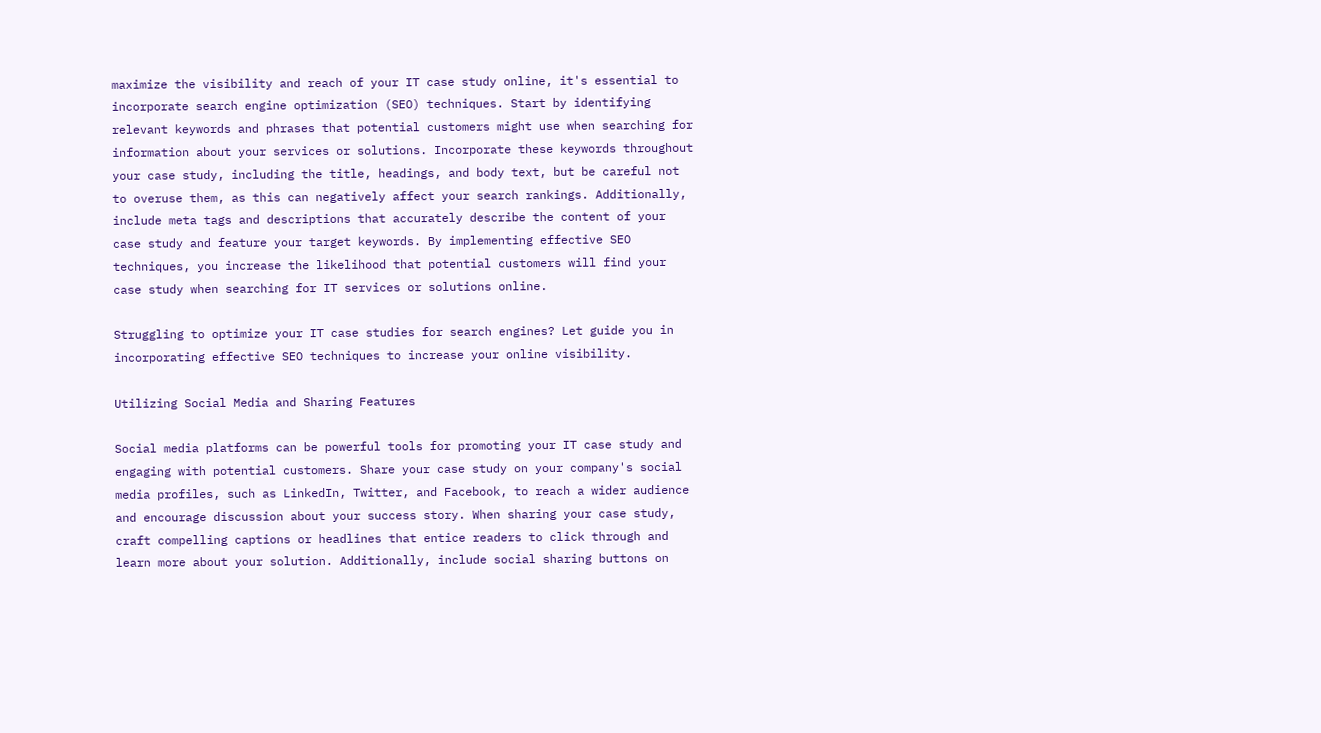maximize the visibility and reach of your IT case study online, it's essential to incorporate search engine optimization (SEO) techniques. Start by identifying relevant keywords and phrases that potential customers might use when searching for information about your services or solutions. Incorporate these keywords throughout your case study, including the title, headings, and body text, but be careful not to overuse them, as this can negatively affect your search rankings. Additionally, include meta tags and descriptions that accurately describe the content of your case study and feature your target keywords. By implementing effective SEO techniques, you increase the likelihood that potential customers will find your case study when searching for IT services or solutions online.

Struggling to optimize your IT case studies for search engines? Let guide you in incorporating effective SEO techniques to increase your online visibility.

Utilizing Social Media and Sharing Features

Social media platforms can be powerful tools for promoting your IT case study and engaging with potential customers. Share your case study on your company's social media profiles, such as LinkedIn, Twitter, and Facebook, to reach a wider audience and encourage discussion about your success story. When sharing your case study, craft compelling captions or headlines that entice readers to click through and learn more about your solution. Additionally, include social sharing buttons on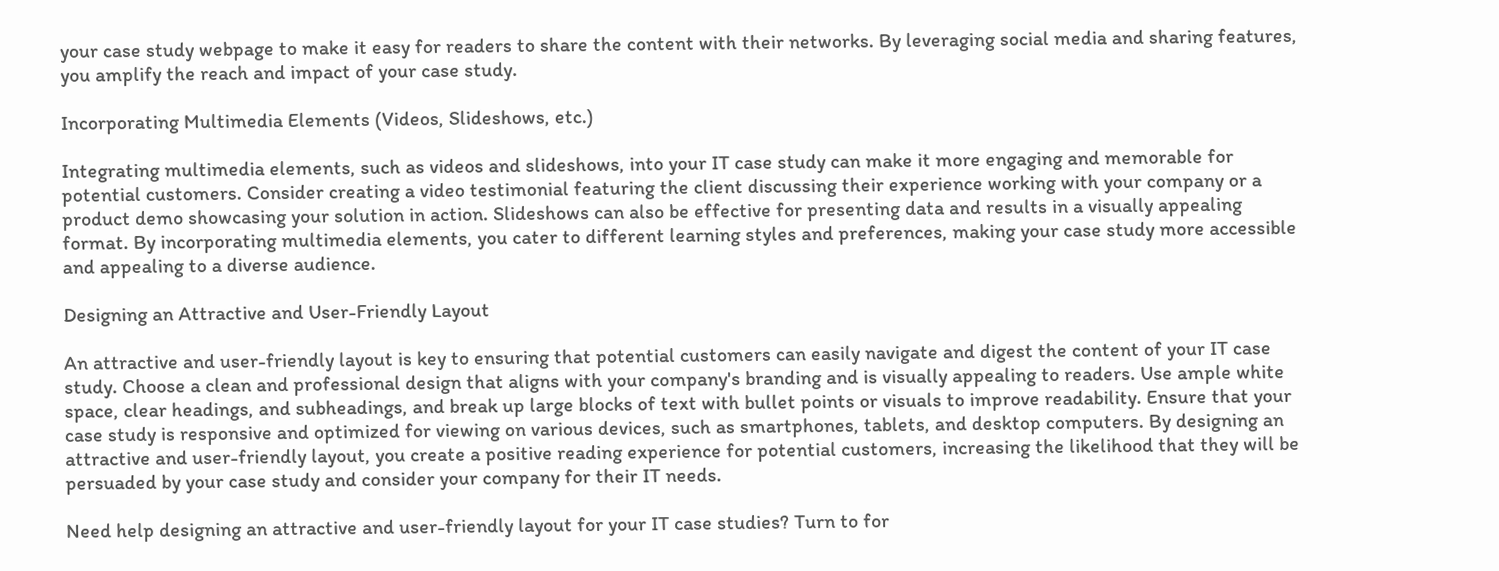your case study webpage to make it easy for readers to share the content with their networks. By leveraging social media and sharing features, you amplify the reach and impact of your case study.

Incorporating Multimedia Elements (Videos, Slideshows, etc.)

Integrating multimedia elements, such as videos and slideshows, into your IT case study can make it more engaging and memorable for potential customers. Consider creating a video testimonial featuring the client discussing their experience working with your company or a product demo showcasing your solution in action. Slideshows can also be effective for presenting data and results in a visually appealing format. By incorporating multimedia elements, you cater to different learning styles and preferences, making your case study more accessible and appealing to a diverse audience.

Designing an Attractive and User-Friendly Layout

An attractive and user-friendly layout is key to ensuring that potential customers can easily navigate and digest the content of your IT case study. Choose a clean and professional design that aligns with your company's branding and is visually appealing to readers. Use ample white space, clear headings, and subheadings, and break up large blocks of text with bullet points or visuals to improve readability. Ensure that your case study is responsive and optimized for viewing on various devices, such as smartphones, tablets, and desktop computers. By designing an attractive and user-friendly layout, you create a positive reading experience for potential customers, increasing the likelihood that they will be persuaded by your case study and consider your company for their IT needs.

Need help designing an attractive and user-friendly layout for your IT case studies? Turn to for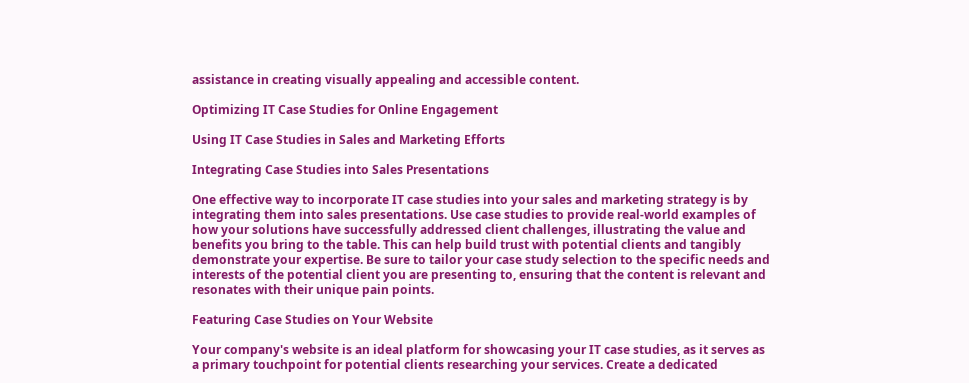assistance in creating visually appealing and accessible content.

Optimizing IT Case Studies for Online Engagement

Using IT Case Studies in Sales and Marketing Efforts

Integrating Case Studies into Sales Presentations

One effective way to incorporate IT case studies into your sales and marketing strategy is by integrating them into sales presentations. Use case studies to provide real-world examples of how your solutions have successfully addressed client challenges, illustrating the value and benefits you bring to the table. This can help build trust with potential clients and tangibly demonstrate your expertise. Be sure to tailor your case study selection to the specific needs and interests of the potential client you are presenting to, ensuring that the content is relevant and resonates with their unique pain points.

Featuring Case Studies on Your Website

Your company's website is an ideal platform for showcasing your IT case studies, as it serves as a primary touchpoint for potential clients researching your services. Create a dedicated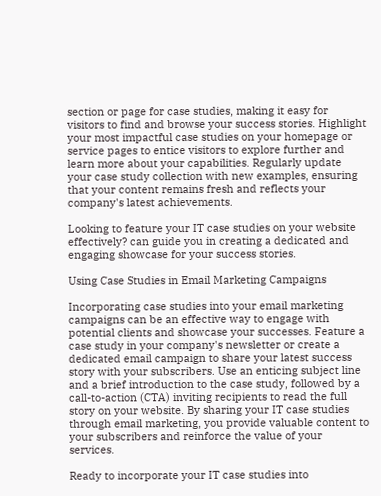section or page for case studies, making it easy for visitors to find and browse your success stories. Highlight your most impactful case studies on your homepage or service pages to entice visitors to explore further and learn more about your capabilities. Regularly update your case study collection with new examples, ensuring that your content remains fresh and reflects your company's latest achievements.

Looking to feature your IT case studies on your website effectively? can guide you in creating a dedicated and engaging showcase for your success stories.

Using Case Studies in Email Marketing Campaigns

Incorporating case studies into your email marketing campaigns can be an effective way to engage with potential clients and showcase your successes. Feature a case study in your company's newsletter or create a dedicated email campaign to share your latest success story with your subscribers. Use an enticing subject line and a brief introduction to the case study, followed by a call-to-action (CTA) inviting recipients to read the full story on your website. By sharing your IT case studies through email marketing, you provide valuable content to your subscribers and reinforce the value of your services.

Ready to incorporate your IT case studies into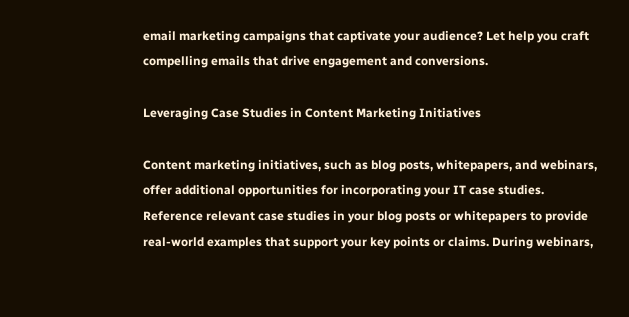email marketing campaigns that captivate your audience? Let help you craft compelling emails that drive engagement and conversions.

Leveraging Case Studies in Content Marketing Initiatives

Content marketing initiatives, such as blog posts, whitepapers, and webinars, offer additional opportunities for incorporating your IT case studies. Reference relevant case studies in your blog posts or whitepapers to provide real-world examples that support your key points or claims. During webinars,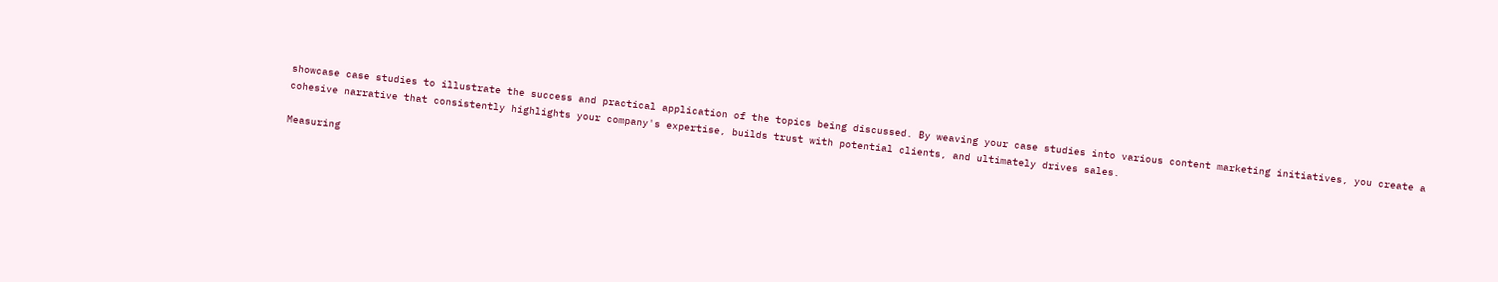showcase case studies to illustrate the success and practical application of the topics being discussed. By weaving your case studies into various content marketing initiatives, you create a cohesive narrative that consistently highlights your company's expertise, builds trust with potential clients, and ultimately drives sales.

Measuring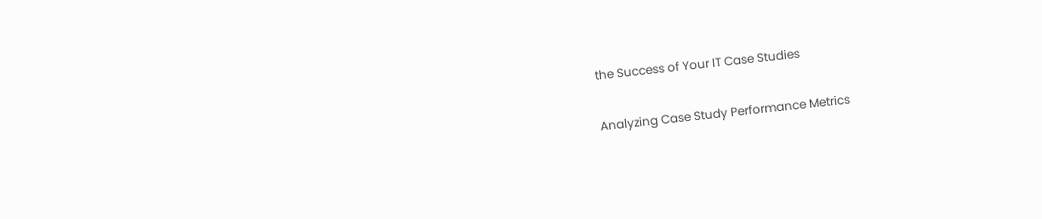the Success of Your IT Case Studies

Analyzing Case Study Performance Metrics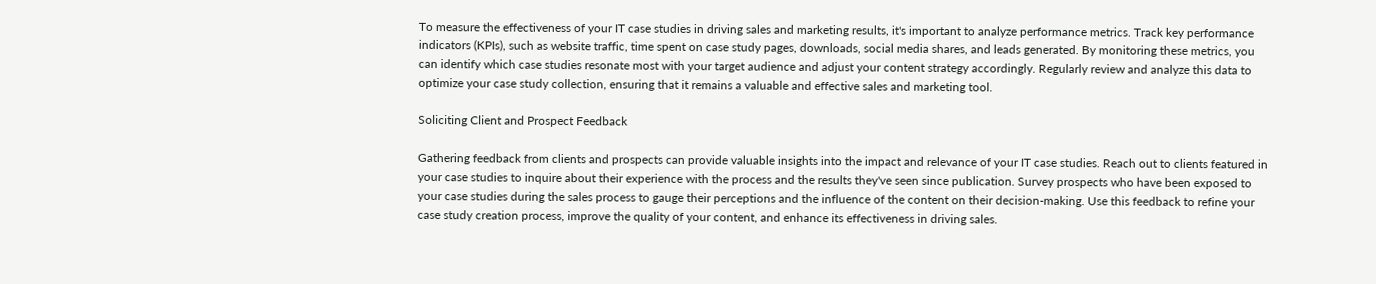To measure the effectiveness of your IT case studies in driving sales and marketing results, it's important to analyze performance metrics. Track key performance indicators (KPIs), such as website traffic, time spent on case study pages, downloads, social media shares, and leads generated. By monitoring these metrics, you can identify which case studies resonate most with your target audience and adjust your content strategy accordingly. Regularly review and analyze this data to optimize your case study collection, ensuring that it remains a valuable and effective sales and marketing tool.

Soliciting Client and Prospect Feedback

Gathering feedback from clients and prospects can provide valuable insights into the impact and relevance of your IT case studies. Reach out to clients featured in your case studies to inquire about their experience with the process and the results they've seen since publication. Survey prospects who have been exposed to your case studies during the sales process to gauge their perceptions and the influence of the content on their decision-making. Use this feedback to refine your case study creation process, improve the quality of your content, and enhance its effectiveness in driving sales.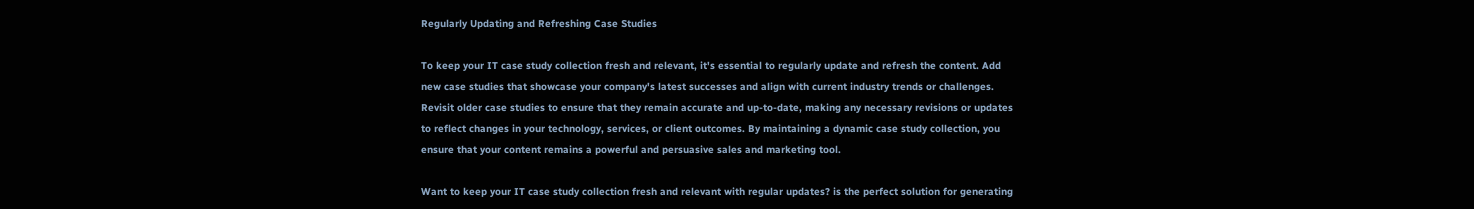Regularly Updating and Refreshing Case Studies

To keep your IT case study collection fresh and relevant, it's essential to regularly update and refresh the content. Add new case studies that showcase your company's latest successes and align with current industry trends or challenges. Revisit older case studies to ensure that they remain accurate and up-to-date, making any necessary revisions or updates to reflect changes in your technology, services, or client outcomes. By maintaining a dynamic case study collection, you ensure that your content remains a powerful and persuasive sales and marketing tool.

Want to keep your IT case study collection fresh and relevant with regular updates? is the perfect solution for generating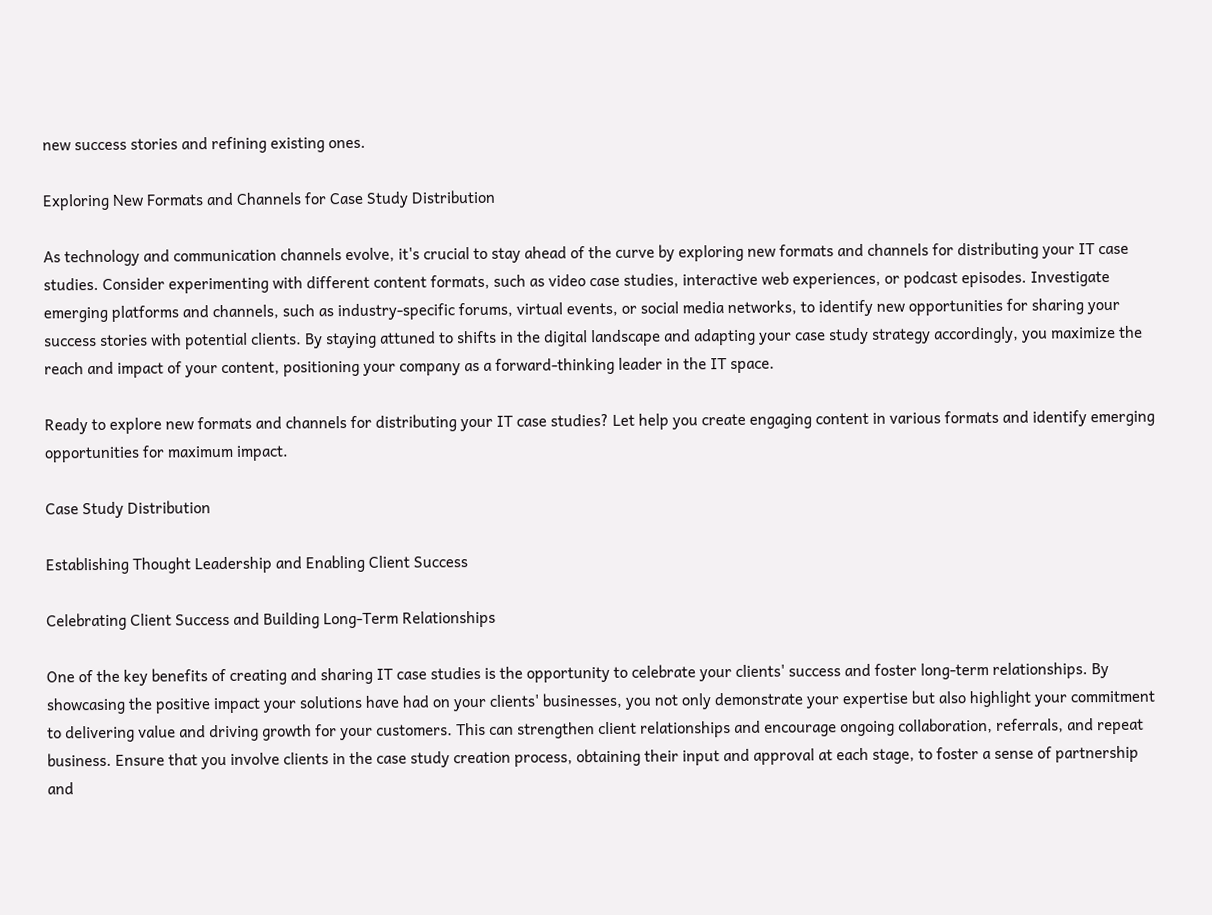new success stories and refining existing ones.

Exploring New Formats and Channels for Case Study Distribution

As technology and communication channels evolve, it's crucial to stay ahead of the curve by exploring new formats and channels for distributing your IT case studies. Consider experimenting with different content formats, such as video case studies, interactive web experiences, or podcast episodes. Investigate emerging platforms and channels, such as industry-specific forums, virtual events, or social media networks, to identify new opportunities for sharing your success stories with potential clients. By staying attuned to shifts in the digital landscape and adapting your case study strategy accordingly, you maximize the reach and impact of your content, positioning your company as a forward-thinking leader in the IT space.

Ready to explore new formats and channels for distributing your IT case studies? Let help you create engaging content in various formats and identify emerging opportunities for maximum impact.

Case Study Distribution

Establishing Thought Leadership and Enabling Client Success

Celebrating Client Success and Building Long-Term Relationships

One of the key benefits of creating and sharing IT case studies is the opportunity to celebrate your clients' success and foster long-term relationships. By showcasing the positive impact your solutions have had on your clients' businesses, you not only demonstrate your expertise but also highlight your commitment to delivering value and driving growth for your customers. This can strengthen client relationships and encourage ongoing collaboration, referrals, and repeat business. Ensure that you involve clients in the case study creation process, obtaining their input and approval at each stage, to foster a sense of partnership and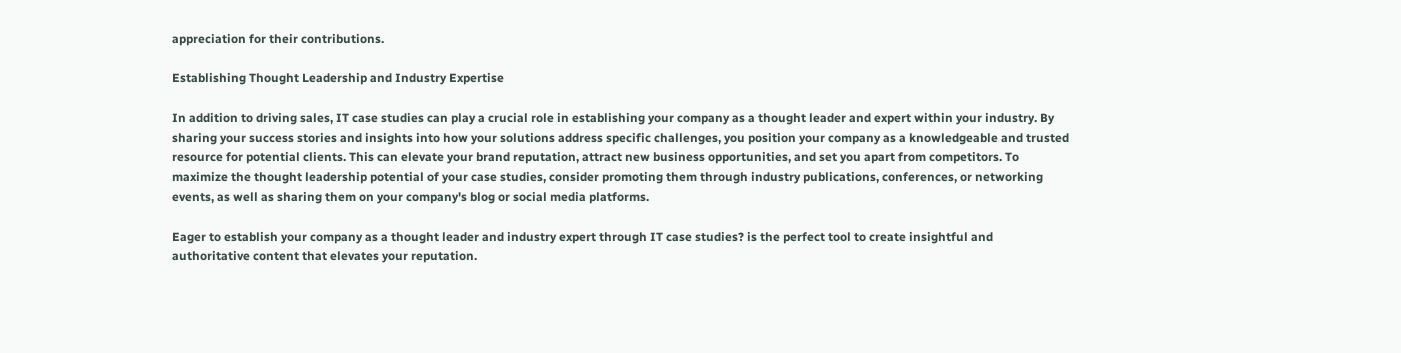appreciation for their contributions.

Establishing Thought Leadership and Industry Expertise

In addition to driving sales, IT case studies can play a crucial role in establishing your company as a thought leader and expert within your industry. By sharing your success stories and insights into how your solutions address specific challenges, you position your company as a knowledgeable and trusted resource for potential clients. This can elevate your brand reputation, attract new business opportunities, and set you apart from competitors. To maximize the thought leadership potential of your case studies, consider promoting them through industry publications, conferences, or networking events, as well as sharing them on your company's blog or social media platforms.

Eager to establish your company as a thought leader and industry expert through IT case studies? is the perfect tool to create insightful and authoritative content that elevates your reputation.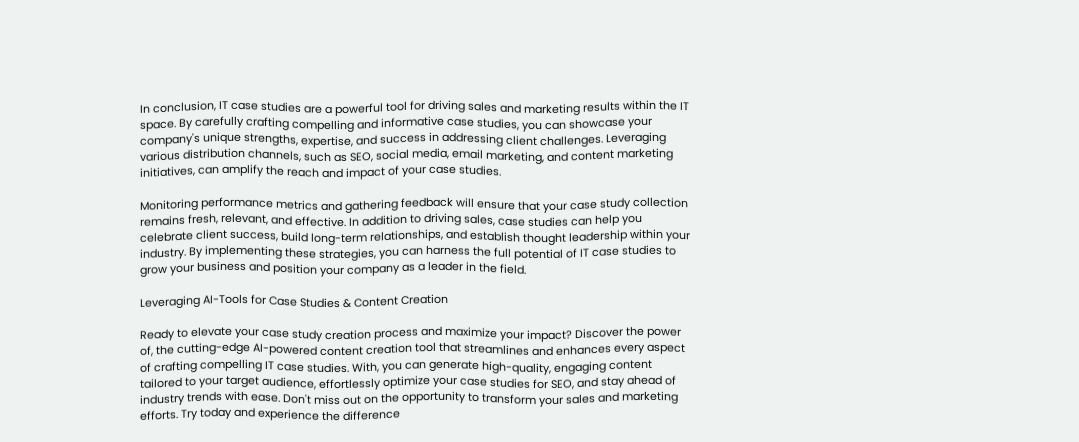In conclusion, IT case studies are a powerful tool for driving sales and marketing results within the IT space. By carefully crafting compelling and informative case studies, you can showcase your company's unique strengths, expertise, and success in addressing client challenges. Leveraging various distribution channels, such as SEO, social media, email marketing, and content marketing initiatives, can amplify the reach and impact of your case studies.

Monitoring performance metrics and gathering feedback will ensure that your case study collection remains fresh, relevant, and effective. In addition to driving sales, case studies can help you celebrate client success, build long-term relationships, and establish thought leadership within your industry. By implementing these strategies, you can harness the full potential of IT case studies to grow your business and position your company as a leader in the field.

Leveraging AI-Tools for Case Studies & Content Creation

Ready to elevate your case study creation process and maximize your impact? Discover the power of, the cutting-edge AI-powered content creation tool that streamlines and enhances every aspect of crafting compelling IT case studies. With, you can generate high-quality, engaging content tailored to your target audience, effortlessly optimize your case studies for SEO, and stay ahead of industry trends with ease. Don't miss out on the opportunity to transform your sales and marketing efforts. Try today and experience the difference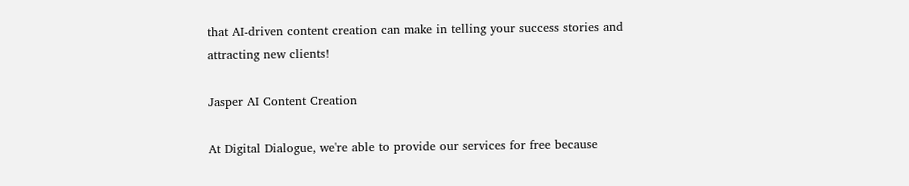that AI-driven content creation can make in telling your success stories and attracting new clients!

Jasper AI Content Creation

At Digital Dialogue, we're able to provide our services for free because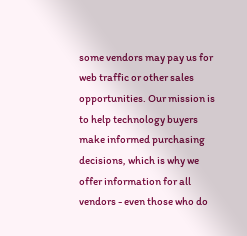some vendors may pay us for web traffic or other sales opportunities. Our mission is to help technology buyers make informed purchasing decisions, which is why we offer information for all vendors - even those who do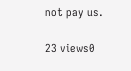not pay us.

23 views0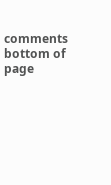comments
bottom of page